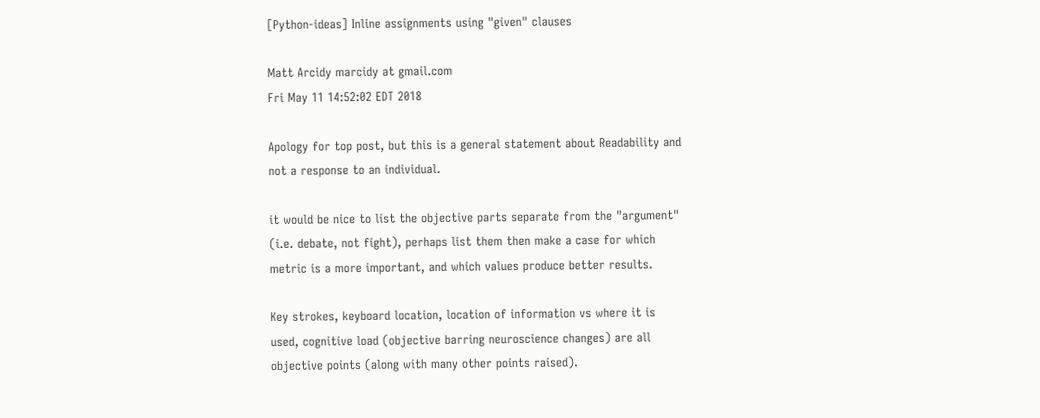[Python-ideas] Inline assignments using "given" clauses

Matt Arcidy marcidy at gmail.com
Fri May 11 14:52:02 EDT 2018

Apology for top post, but this is a general statement about Readability and
not a response to an individual.

it would be nice to list the objective parts separate from the "argument"
(i.e. debate, not fight), perhaps list them then make a case for which
metric is a more important, and which values produce better results.

Key strokes, keyboard location, location of information vs where it is
used, cognitive load (objective barring neuroscience changes) are all
objective points (along with many other points raised).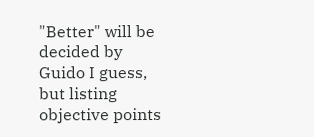"Better" will be decided by Guido I guess, but listing objective points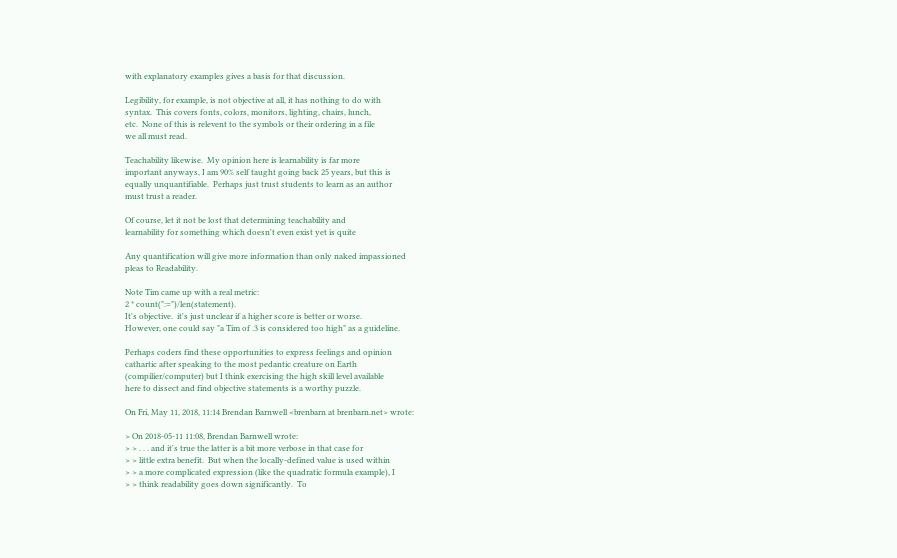with explanatory examples gives a basis for that discussion.

Legibility, for example, is not objective at all, it has nothing to do with
syntax.  This covers fonts, colors, monitors, lighting, chairs, lunch,
etc.  None of this is relevent to the symbols or their ordering in a file
we all must read.

Teachability likewise.  My opinion here is learnability is far more
important anyways, I am 90% self taught going back 25 years, but this is
equally unquantifiable.  Perhaps just trust students to learn as an author
must trust a reader.

Of course, let it not be lost that determining teachability and
learnability for something which doesn't even exist yet is quite

Any quantification will give more information than only naked impassioned
pleas to Readability.

Note Tim came up with a real metric:
2 * count(":=")/len(statement).
It's objective.  it's just unclear if a higher score is better or worse.
However, one could say "a Tim of .3 is considered too high" as a guideline.

Perhaps coders find these opportunities to express feelings and opinion
cathartic after speaking to the most pedantic creature on Earth
(compilier/computer) but I think exercising the high skill level available
here to dissect and find objective statements is a worthy puzzle.

On Fri, May 11, 2018, 11:14 Brendan Barnwell <brenbarn at brenbarn.net> wrote:

> On 2018-05-11 11:08, Brendan Barnwell wrote:
> > . . . and it's true the latter is a bit more verbose in that case for
> > little extra benefit.  But when the locally-defined value is used within
> > a more complicated expression (like the quadratic formula example), I
> > think readability goes down significantly.  To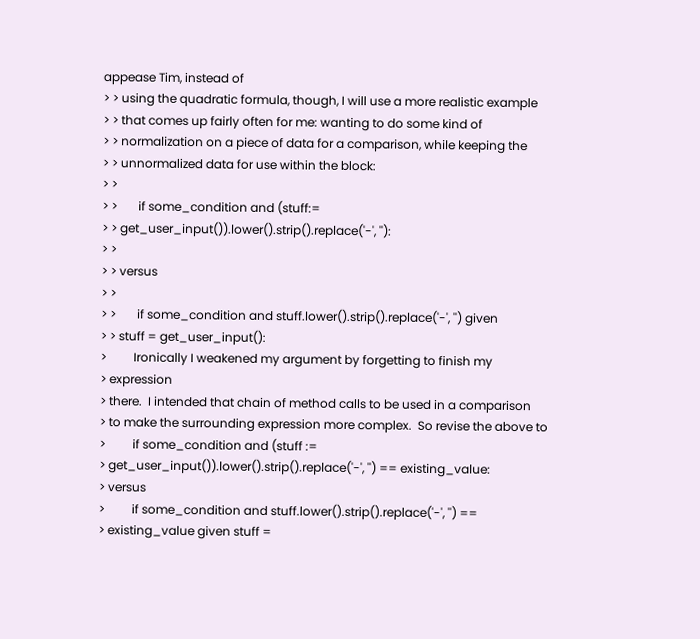appease Tim, instead of
> > using the quadratic formula, though, I will use a more realistic example
> > that comes up fairly often for me: wanting to do some kind of
> > normalization on a piece of data for a comparison, while keeping the
> > unnormalized data for use within the block:
> >
> >       if some_condition and (stuff:=
> > get_user_input()).lower().strip().replace('-', ''):
> >
> > versus
> >
> >       if some_condition and stuff.lower().strip().replace('-', '') given
> > stuff = get_user_input():
>         Ironically I weakened my argument by forgetting to finish my
> expression
> there.  I intended that chain of method calls to be used in a comparison
> to make the surrounding expression more complex.  So revise the above to
>         if some_condition and (stuff :=
> get_user_input()).lower().strip().replace('-', '') == existing_value:
> versus
>         if some_condition and stuff.lower().strip().replace('-', '') ==
> existing_value given stuff =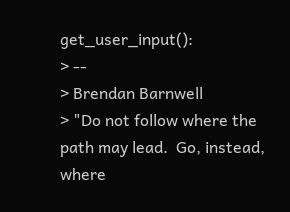get_user_input():
> --
> Brendan Barnwell
> "Do not follow where the path may lead.  Go, instead, where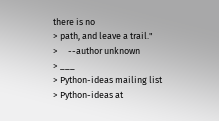there is no
> path, and leave a trail."
>     --author unknown
> ___
> Python-ideas mailing list
> Python-ideas at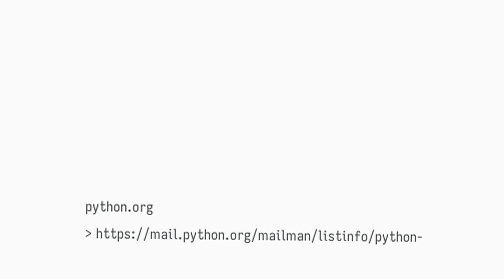python.org
> https://mail.python.org/mailman/listinfo/python-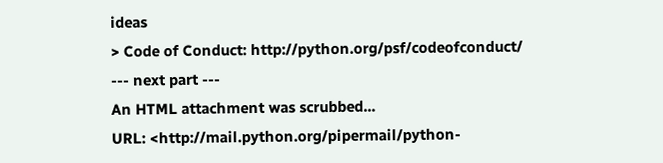ideas
> Code of Conduct: http://python.org/psf/codeofconduct/
--- next part ---
An HTML attachment was scrubbed...
URL: <http://mail.python.org/pipermail/python-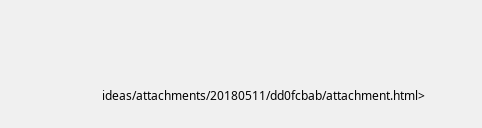ideas/attachments/20180511/dd0fcbab/attachment.html>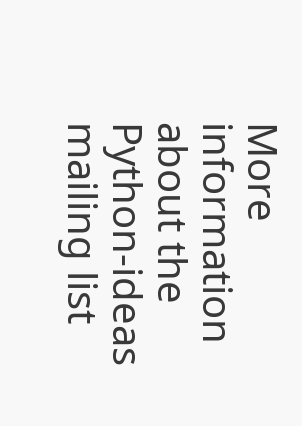More information about the Python-ideas mailing list